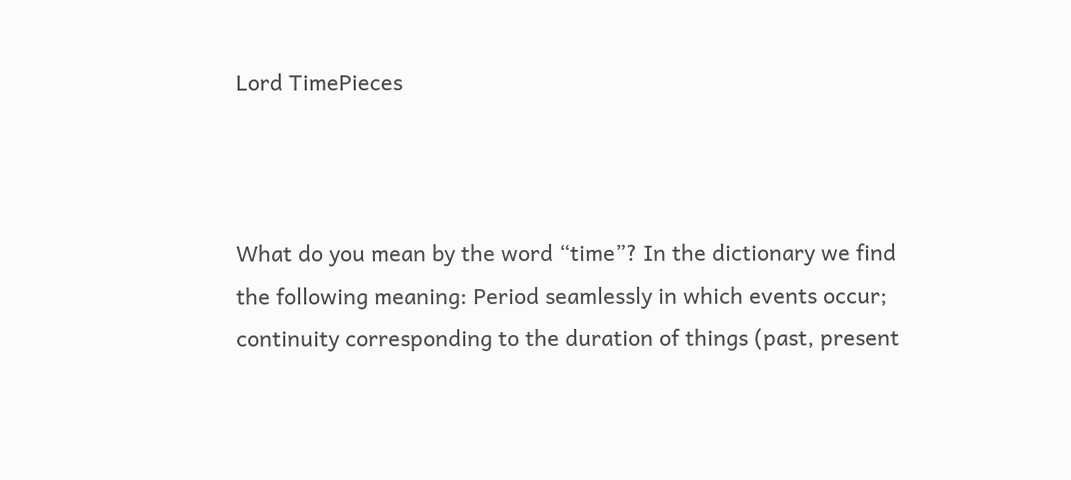Lord TimePieces



What do you mean by the word “time”? In the dictionary we find the following meaning: Period seamlessly in which events occur; continuity corresponding to the duration of things (past, present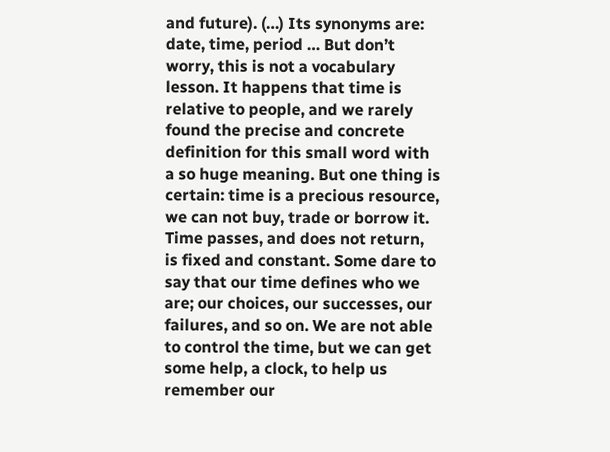and future). (…) Its synonyms are: date, time, period … But don’t worry, this is not a vocabulary lesson. It happens that time is relative to people, and we rarely found the precise and concrete definition for this small word with a so huge meaning. But one thing is certain: time is a precious resource, we can not buy, trade or borrow it. Time passes, and does not return, is fixed and constant. Some dare to say that our time defines who we are; our choices, our successes, our failures, and so on. We are not able to control the time, but we can get some help, a clock, to help us remember our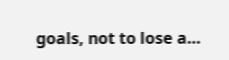goals, not to lose a…